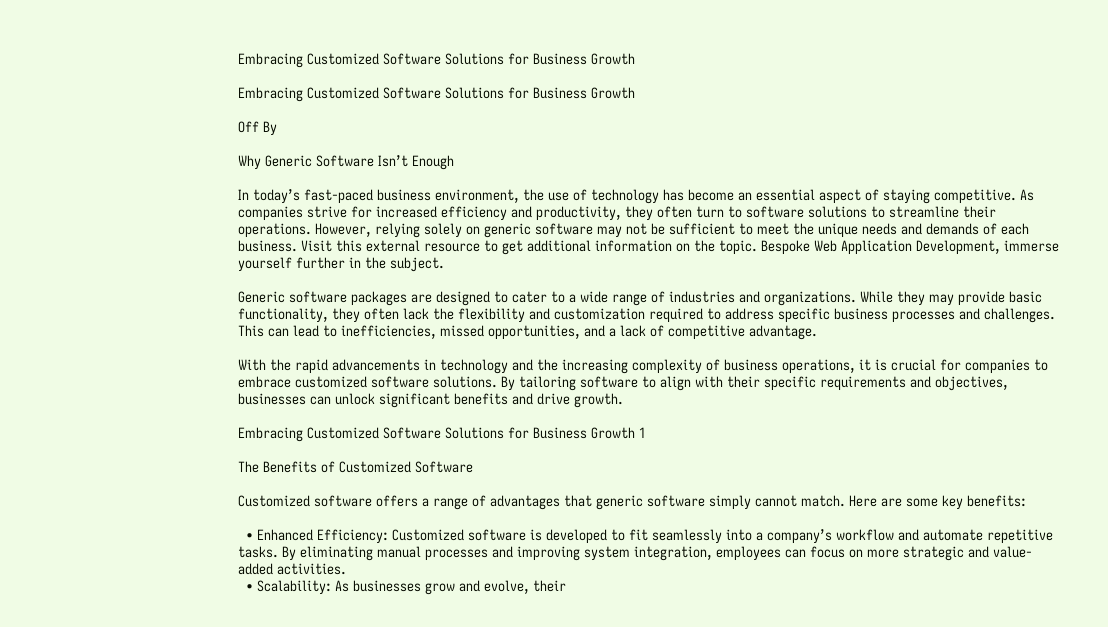Embracing Customized Software Solutions for Business Growth

Embracing Customized Software Solutions for Business Growth

Off By

Why Generic Software Isn’t Enough

In today’s fast-paced business environment, the use of technology has become an essential aspect of staying competitive. As companies strive for increased efficiency and productivity, they often turn to software solutions to streamline their operations. However, relying solely on generic software may not be sufficient to meet the unique needs and demands of each business. Visit this external resource to get additional information on the topic. Bespoke Web Application Development, immerse yourself further in the subject.

Generic software packages are designed to cater to a wide range of industries and organizations. While they may provide basic functionality, they often lack the flexibility and customization required to address specific business processes and challenges. This can lead to inefficiencies, missed opportunities, and a lack of competitive advantage.

With the rapid advancements in technology and the increasing complexity of business operations, it is crucial for companies to embrace customized software solutions. By tailoring software to align with their specific requirements and objectives, businesses can unlock significant benefits and drive growth.

Embracing Customized Software Solutions for Business Growth 1

The Benefits of Customized Software

Customized software offers a range of advantages that generic software simply cannot match. Here are some key benefits:

  • Enhanced Efficiency: Customized software is developed to fit seamlessly into a company’s workflow and automate repetitive tasks. By eliminating manual processes and improving system integration, employees can focus on more strategic and value-added activities.
  • Scalability: As businesses grow and evolve, their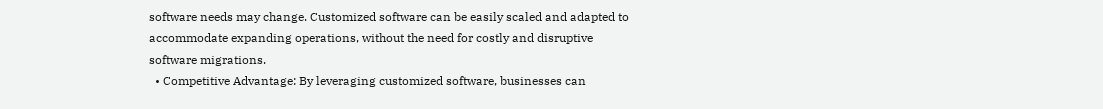software needs may change. Customized software can be easily scaled and adapted to accommodate expanding operations, without the need for costly and disruptive software migrations.
  • Competitive Advantage: By leveraging customized software, businesses can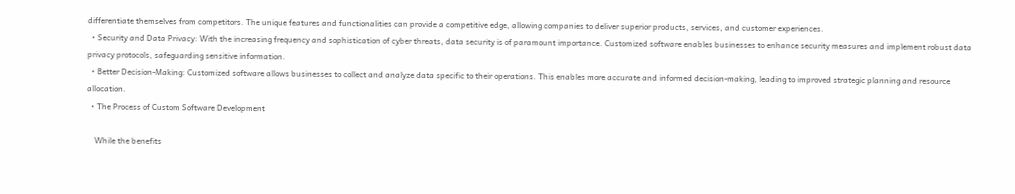differentiate themselves from competitors. The unique features and functionalities can provide a competitive edge, allowing companies to deliver superior products, services, and customer experiences.
  • Security and Data Privacy: With the increasing frequency and sophistication of cyber threats, data security is of paramount importance. Customized software enables businesses to enhance security measures and implement robust data privacy protocols, safeguarding sensitive information.
  • Better Decision-Making: Customized software allows businesses to collect and analyze data specific to their operations. This enables more accurate and informed decision-making, leading to improved strategic planning and resource allocation.
  • The Process of Custom Software Development

    While the benefits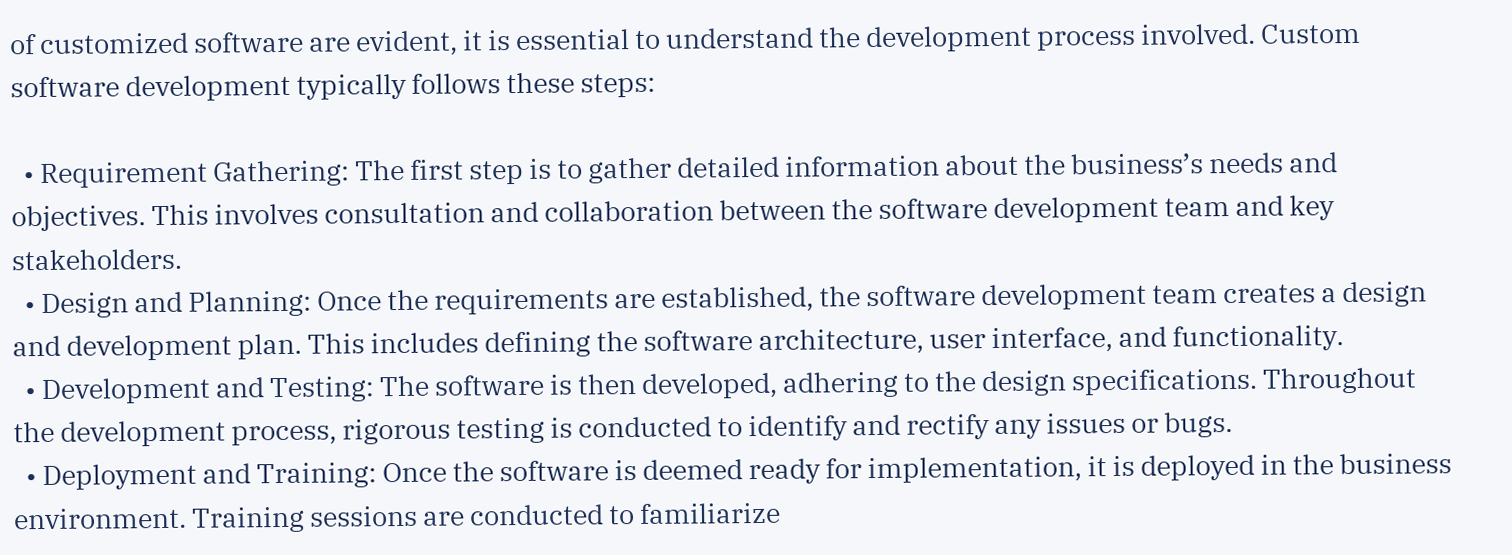of customized software are evident, it is essential to understand the development process involved. Custom software development typically follows these steps:

  • Requirement Gathering: The first step is to gather detailed information about the business’s needs and objectives. This involves consultation and collaboration between the software development team and key stakeholders.
  • Design and Planning: Once the requirements are established, the software development team creates a design and development plan. This includes defining the software architecture, user interface, and functionality.
  • Development and Testing: The software is then developed, adhering to the design specifications. Throughout the development process, rigorous testing is conducted to identify and rectify any issues or bugs.
  • Deployment and Training: Once the software is deemed ready for implementation, it is deployed in the business environment. Training sessions are conducted to familiarize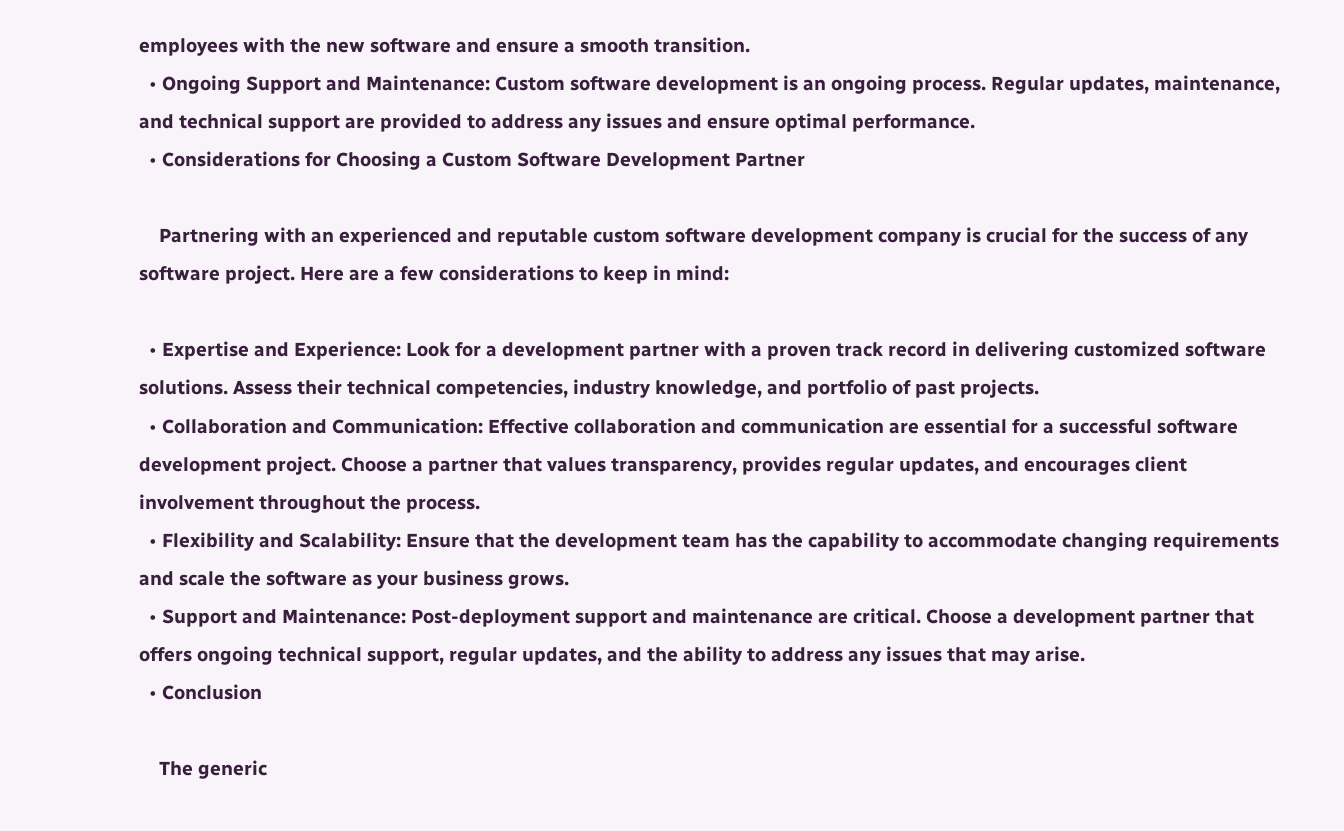employees with the new software and ensure a smooth transition.
  • Ongoing Support and Maintenance: Custom software development is an ongoing process. Regular updates, maintenance, and technical support are provided to address any issues and ensure optimal performance.
  • Considerations for Choosing a Custom Software Development Partner

    Partnering with an experienced and reputable custom software development company is crucial for the success of any software project. Here are a few considerations to keep in mind:

  • Expertise and Experience: Look for a development partner with a proven track record in delivering customized software solutions. Assess their technical competencies, industry knowledge, and portfolio of past projects.
  • Collaboration and Communication: Effective collaboration and communication are essential for a successful software development project. Choose a partner that values transparency, provides regular updates, and encourages client involvement throughout the process.
  • Flexibility and Scalability: Ensure that the development team has the capability to accommodate changing requirements and scale the software as your business grows.
  • Support and Maintenance: Post-deployment support and maintenance are critical. Choose a development partner that offers ongoing technical support, regular updates, and the ability to address any issues that may arise.
  • Conclusion

    The generic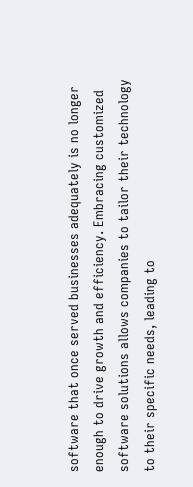software that once served businesses adequately is no longer enough to drive growth and efficiency. Embracing customized software solutions allows companies to tailor their technology to their specific needs, leading to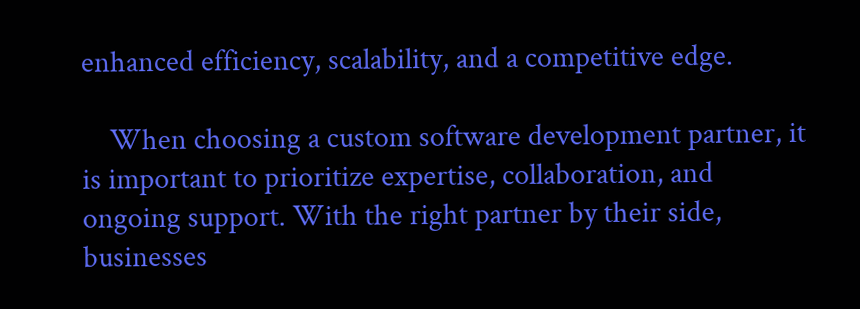enhanced efficiency, scalability, and a competitive edge.

    When choosing a custom software development partner, it is important to prioritize expertise, collaboration, and ongoing support. With the right partner by their side, businesses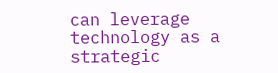can leverage technology as a strategic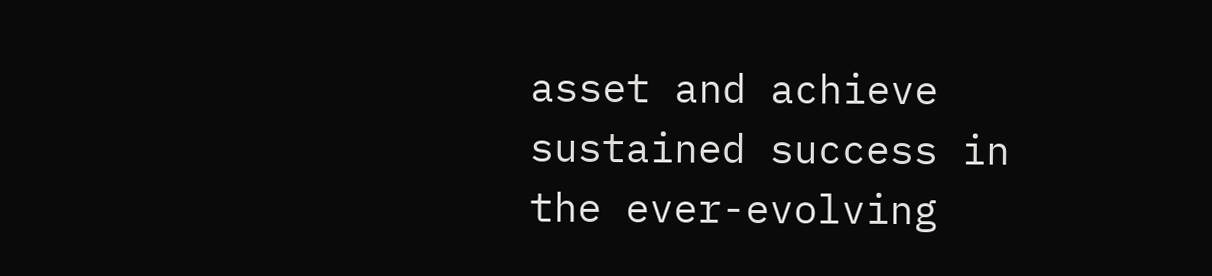asset and achieve sustained success in the ever-evolving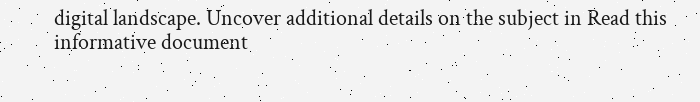digital landscape. Uncover additional details on the subject in Read this informative document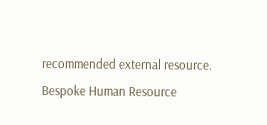recommended external resource. Bespoke Human Resource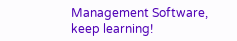Management Software, keep learning!